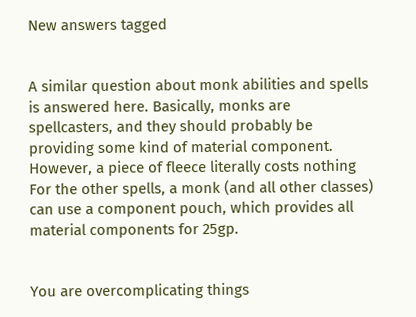New answers tagged


A similar question about monk abilities and spells is answered here. Basically, monks are spellcasters, and they should probably be providing some kind of material component. However, a piece of fleece literally costs nothing For the other spells, a monk (and all other classes) can use a component pouch, which provides all material components for 25gp.


You are overcomplicating things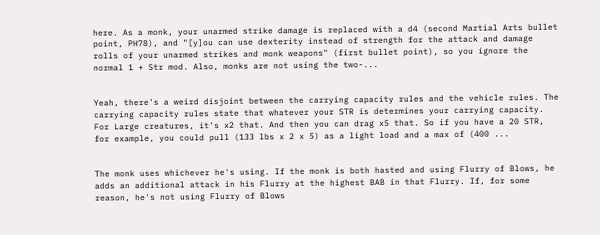here. As a monk, your unarmed strike damage is replaced with a d4 (second Martial Arts bullet point, PH78), and "[y]ou can use dexterity instead of strength for the attack and damage rolls of your unarmed strikes and monk weapons" (first bullet point), so you ignore the normal 1 + Str mod. Also, monks are not using the two-...


Yeah, there's a weird disjoint between the carrying capacity rules and the vehicle rules. The carrying capacity rules state that whatever your STR is determines your carrying capacity. For Large creatures, it's x2 that. And then you can drag x5 that. So if you have a 20 STR, for example, you could pull (133 lbs x 2 x 5) as a light load and a max of (400 ...


The monk uses whichever he's using. If the monk is both hasted and using Flurry of Blows, he adds an additional attack in his Flurry at the highest BAB in that Flurry. If, for some reason, he's not using Flurry of Blows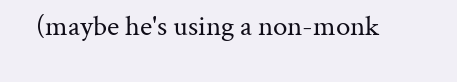(maybe he's using a non-monk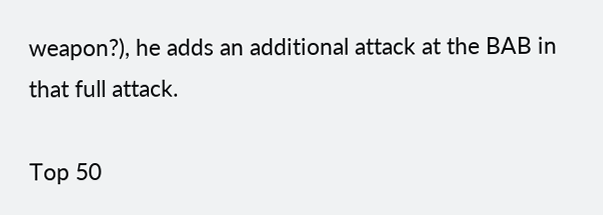weapon?), he adds an additional attack at the BAB in that full attack.

Top 50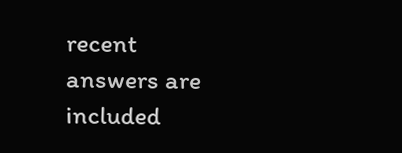recent answers are included